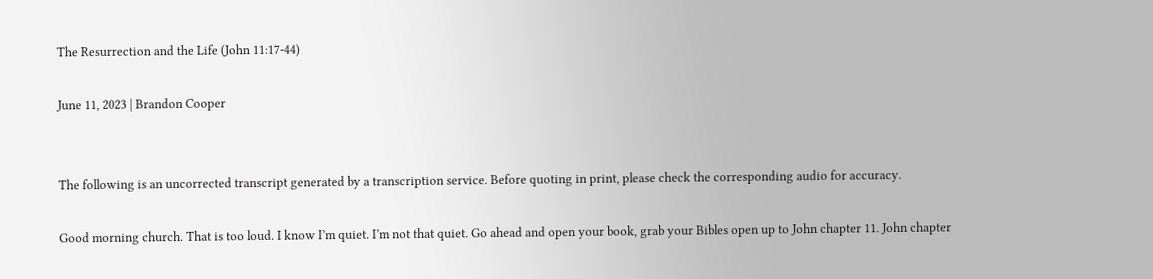The Resurrection and the Life (John 11:17-44)

June 11, 2023 | Brandon Cooper


The following is an uncorrected transcript generated by a transcription service. Before quoting in print, please check the corresponding audio for accuracy.

Good morning church. That is too loud. I know I’m quiet. I’m not that quiet. Go ahead and open your book, grab your Bibles open up to John chapter 11. John chapter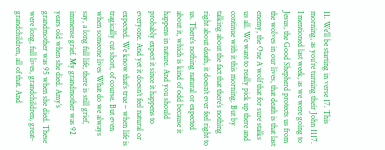11. We’ll be starting in verse 17. This morning, as you’re turning their John 1117. I mentioned last week, as we were going to Jesus, the Good Shepherd protects us from the wolves in our lives, that death is that last enemy, the One A wolf that for sure stalks us all. We want to really pick up there and continue with it this morning. But by talking about the fact that there’s nothing right about death, it doesn’t ever feel right to us. There’s nothing natural or expected about it, which is kind of odd because it happens in nature. And you should probably expect it since it happens to everyone. And yet it doesn’t feel natural or expected. We know that’s true – when life is tragically cut short, of course. But even when someone lives What do we always say, a long full life, there is still grief, immense grief. My grandmother was 92 years old when she died. Amy’s grandmother was 95 when she died. These were long, full lives, grandchildren, great-grandchildren, all of that. And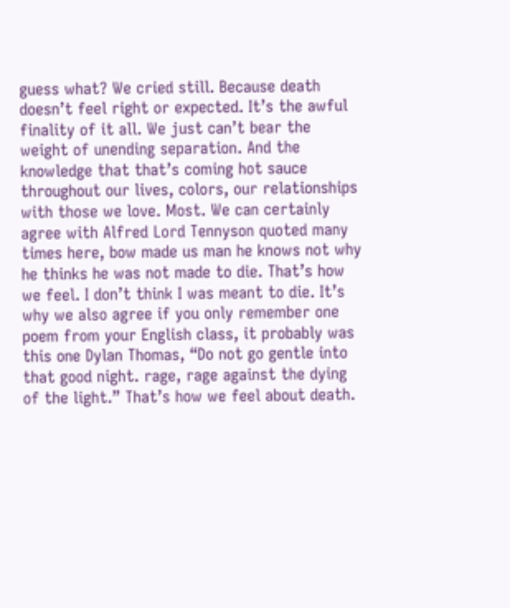guess what? We cried still. Because death doesn’t feel right or expected. It’s the awful finality of it all. We just can’t bear the weight of unending separation. And the knowledge that that’s coming hot sauce throughout our lives, colors, our relationships with those we love. Most. We can certainly agree with Alfred Lord Tennyson quoted many times here, bow made us man he knows not why he thinks he was not made to die. That’s how we feel. I don’t think I was meant to die. It’s why we also agree if you only remember one poem from your English class, it probably was this one Dylan Thomas, “Do not go gentle into that good night. rage, rage against the dying of the light.” That’s how we feel about death.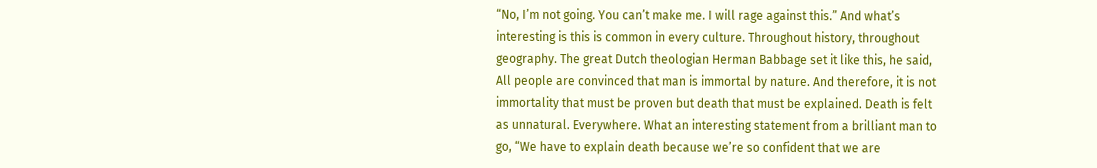“No, I’m not going. You can’t make me. I will rage against this.” And what’s interesting is this is common in every culture. Throughout history, throughout geography. The great Dutch theologian Herman Babbage set it like this, he said, All people are convinced that man is immortal by nature. And therefore, it is not immortality that must be proven but death that must be explained. Death is felt as unnatural. Everywhere. What an interesting statement from a brilliant man to go, “We have to explain death because we’re so confident that we are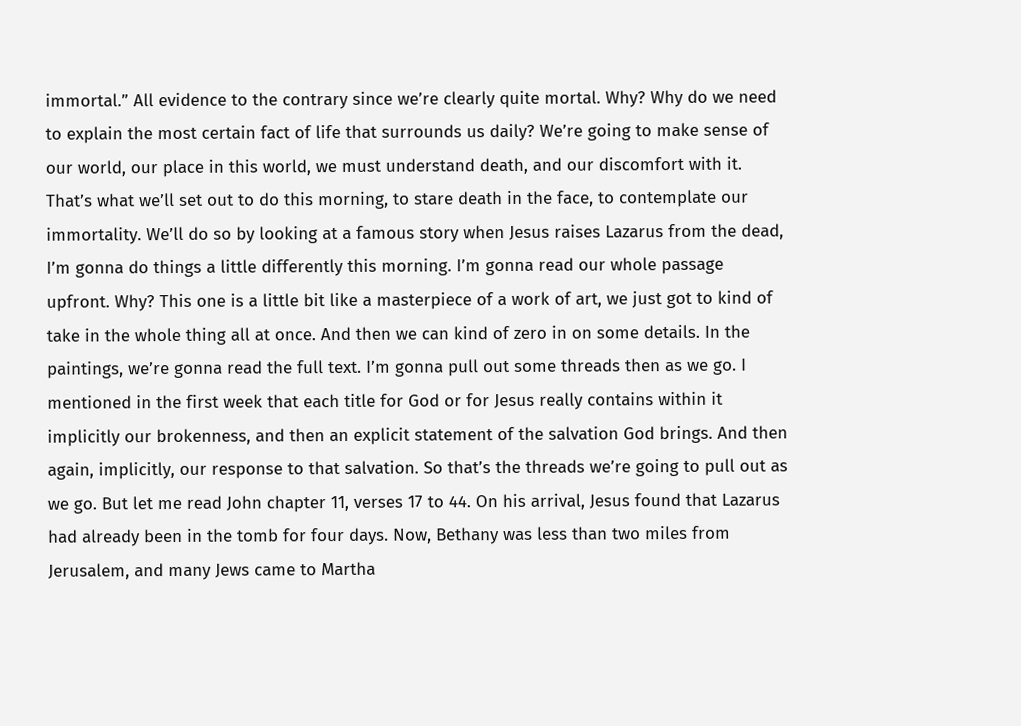immortal.” All evidence to the contrary since we’re clearly quite mortal. Why? Why do we need to explain the most certain fact of life that surrounds us daily? We’re going to make sense of our world, our place in this world, we must understand death, and our discomfort with it. That’s what we’ll set out to do this morning, to stare death in the face, to contemplate our immortality. We’ll do so by looking at a famous story when Jesus raises Lazarus from the dead, I’m gonna do things a little differently this morning. I’m gonna read our whole passage upfront. Why? This one is a little bit like a masterpiece of a work of art, we just got to kind of take in the whole thing all at once. And then we can kind of zero in on some details. In the paintings, we’re gonna read the full text. I’m gonna pull out some threads then as we go. I mentioned in the first week that each title for God or for Jesus really contains within it implicitly our brokenness, and then an explicit statement of the salvation God brings. And then again, implicitly, our response to that salvation. So that’s the threads we’re going to pull out as we go. But let me read John chapter 11, verses 17 to 44. On his arrival, Jesus found that Lazarus had already been in the tomb for four days. Now, Bethany was less than two miles from Jerusalem, and many Jews came to Martha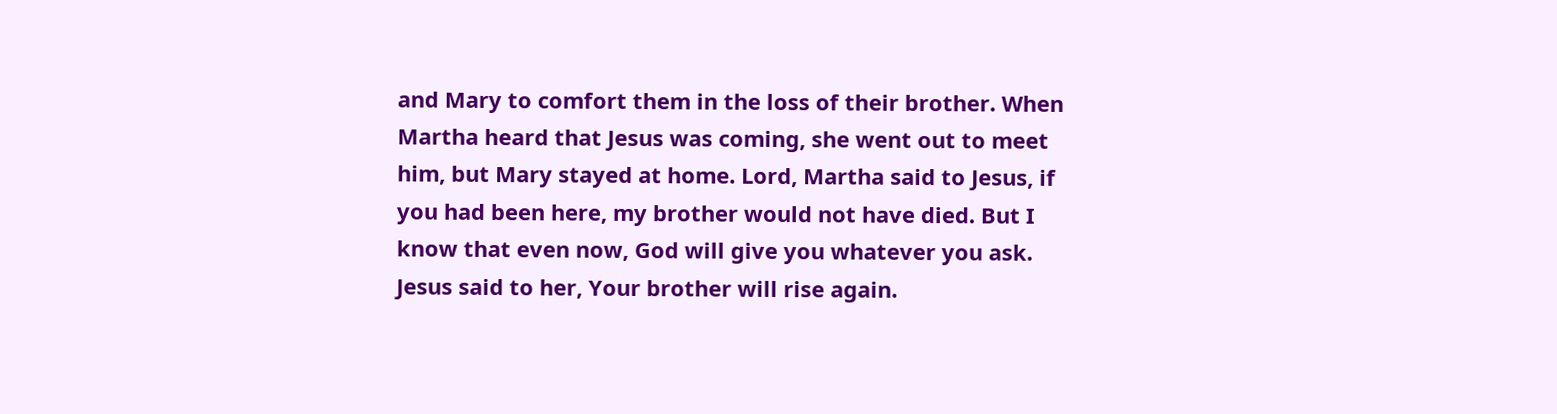and Mary to comfort them in the loss of their brother. When Martha heard that Jesus was coming, she went out to meet him, but Mary stayed at home. Lord, Martha said to Jesus, if you had been here, my brother would not have died. But I know that even now, God will give you whatever you ask. Jesus said to her, Your brother will rise again.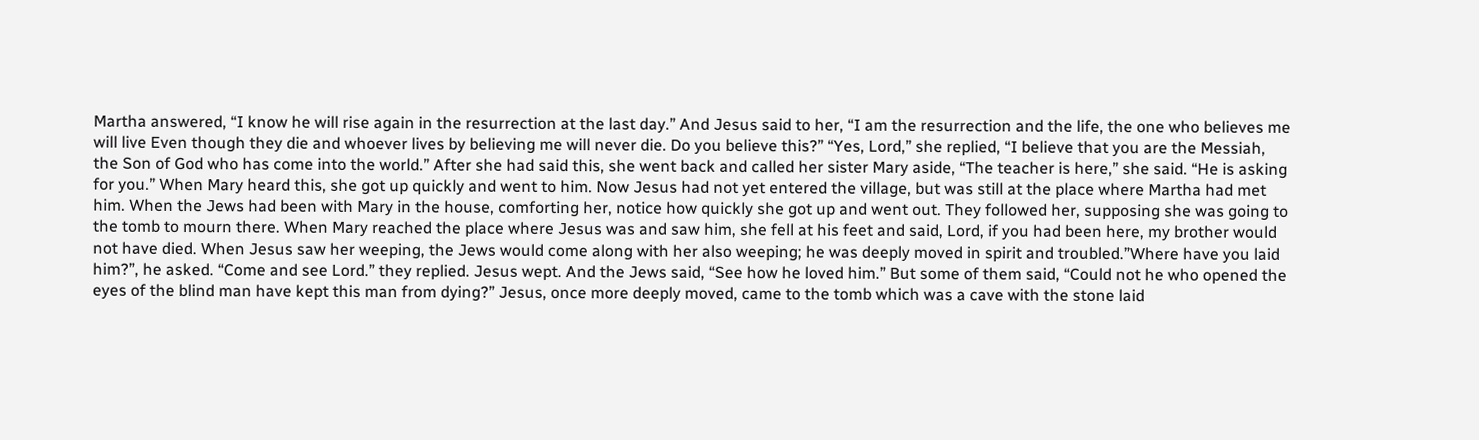Martha answered, “I know he will rise again in the resurrection at the last day.” And Jesus said to her, “I am the resurrection and the life, the one who believes me will live Even though they die and whoever lives by believing me will never die. Do you believe this?” “Yes, Lord,” she replied, “I believe that you are the Messiah, the Son of God who has come into the world.” After she had said this, she went back and called her sister Mary aside, “The teacher is here,” she said. “He is asking for you.” When Mary heard this, she got up quickly and went to him. Now Jesus had not yet entered the village, but was still at the place where Martha had met him. When the Jews had been with Mary in the house, comforting her, notice how quickly she got up and went out. They followed her, supposing she was going to the tomb to mourn there. When Mary reached the place where Jesus was and saw him, she fell at his feet and said, Lord, if you had been here, my brother would not have died. When Jesus saw her weeping, the Jews would come along with her also weeping; he was deeply moved in spirit and troubled.”Where have you laid him?”, he asked. “Come and see Lord.” they replied. Jesus wept. And the Jews said, “See how he loved him.” But some of them said, “Could not he who opened the eyes of the blind man have kept this man from dying?” Jesus, once more deeply moved, came to the tomb which was a cave with the stone laid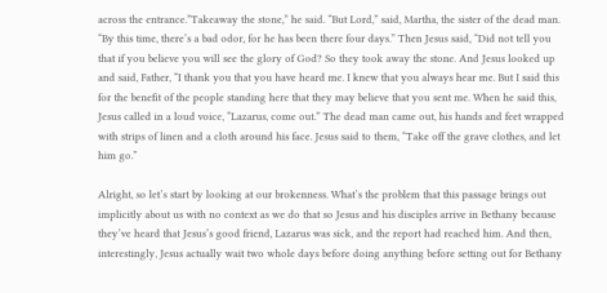across the entrance.”Takeaway the stone,” he said. “But Lord,” said, Martha, the sister of the dead man. “By this time, there’s a bad odor, for he has been there four days.” Then Jesus said, “Did not tell you that if you believe you will see the glory of God? So they took away the stone. And Jesus looked up and said, Father, “I thank you that you have heard me. I knew that you always hear me. But I said this for the benefit of the people standing here that they may believe that you sent me. When he said this, Jesus called in a loud voice, “Lazarus, come out.” The dead man came out, his hands and feet wrapped with strips of linen and a cloth around his face. Jesus said to them, “Take off the grave clothes, and let him go.”

Alright, so let’s start by looking at our brokenness. What’s the problem that this passage brings out implicitly about us with no context as we do that so Jesus and his disciples arrive in Bethany because they’ve heard that Jesus’s good friend, Lazarus was sick, and the report had reached him. And then, interestingly, Jesus actually wait two whole days before doing anything before setting out for Bethany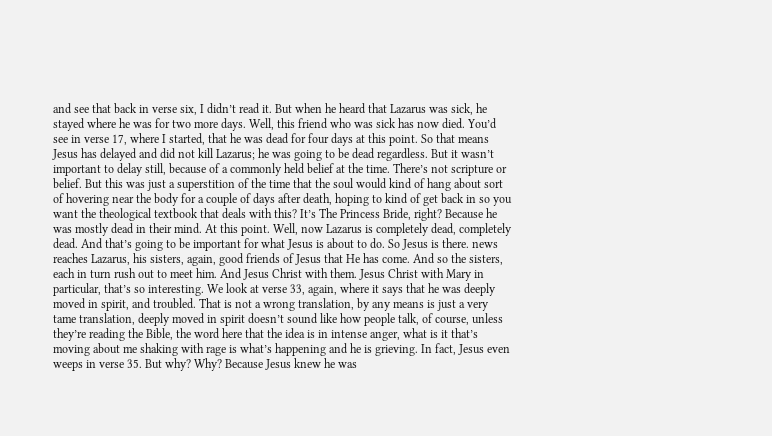and see that back in verse six, I didn’t read it. But when he heard that Lazarus was sick, he stayed where he was for two more days. Well, this friend who was sick has now died. You’d see in verse 17, where I started, that he was dead for four days at this point. So that means Jesus has delayed and did not kill Lazarus; he was going to be dead regardless. But it wasn’t important to delay still, because of a commonly held belief at the time. There’s not scripture or belief. But this was just a superstition of the time that the soul would kind of hang about sort of hovering near the body for a couple of days after death, hoping to kind of get back in so you want the theological textbook that deals with this? It’s The Princess Bride, right? Because he was mostly dead in their mind. At this point. Well, now Lazarus is completely dead, completely dead. And that’s going to be important for what Jesus is about to do. So Jesus is there. news reaches Lazarus, his sisters, again, good friends of Jesus that He has come. And so the sisters, each in turn rush out to meet him. And Jesus Christ with them. Jesus Christ with Mary in particular, that’s so interesting. We look at verse 33, again, where it says that he was deeply moved in spirit, and troubled. That is not a wrong translation, by any means is just a very tame translation, deeply moved in spirit doesn’t sound like how people talk, of course, unless they’re reading the Bible, the word here that the idea is in intense anger, what is it that’s moving about me shaking with rage is what’s happening and he is grieving. In fact, Jesus even weeps in verse 35. But why? Why? Because Jesus knew he was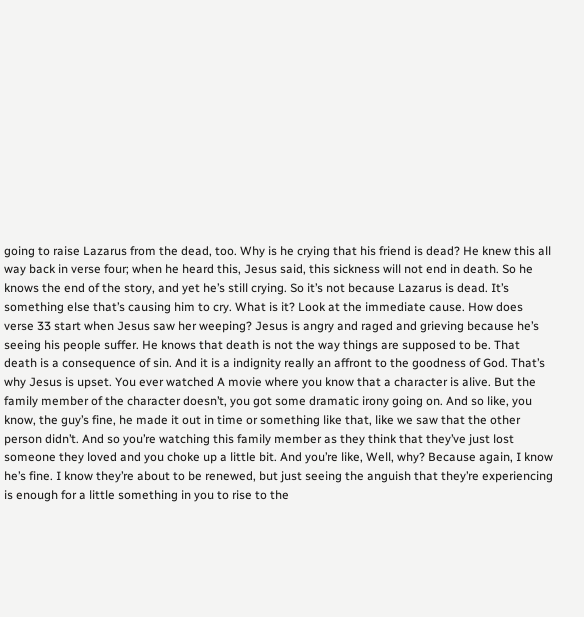going to raise Lazarus from the dead, too. Why is he crying that his friend is dead? He knew this all way back in verse four; when he heard this, Jesus said, this sickness will not end in death. So he knows the end of the story, and yet he’s still crying. So it’s not because Lazarus is dead. It’s something else that’s causing him to cry. What is it? Look at the immediate cause. How does verse 33 start when Jesus saw her weeping? Jesus is angry and raged and grieving because he’s seeing his people suffer. He knows that death is not the way things are supposed to be. That death is a consequence of sin. And it is a indignity really an affront to the goodness of God. That’s why Jesus is upset. You ever watched A movie where you know that a character is alive. But the family member of the character doesn’t, you got some dramatic irony going on. And so like, you know, the guy’s fine, he made it out in time or something like that, like we saw that the other person didn’t. And so you’re watching this family member as they think that they’ve just lost someone they loved and you choke up a little bit. And you’re like, Well, why? Because again, I know he’s fine. I know they’re about to be renewed, but just seeing the anguish that they’re experiencing is enough for a little something in you to rise to the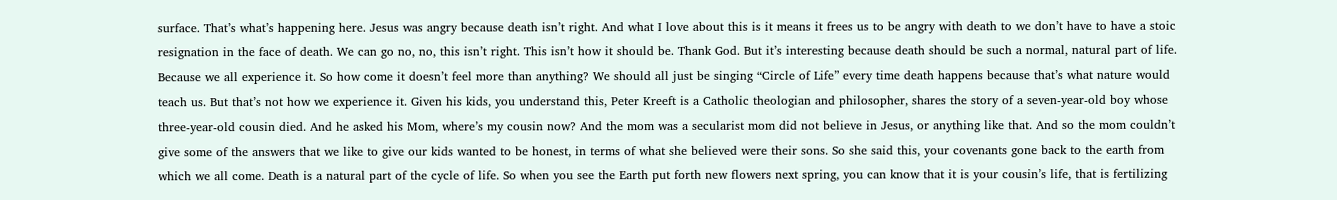surface. That’s what’s happening here. Jesus was angry because death isn’t right. And what I love about this is it means it frees us to be angry with death to we don’t have to have a stoic resignation in the face of death. We can go no, no, this isn’t right. This isn’t how it should be. Thank God. But it’s interesting because death should be such a normal, natural part of life. Because we all experience it. So how come it doesn’t feel more than anything? We should all just be singing “Circle of Life” every time death happens because that’s what nature would teach us. But that’s not how we experience it. Given his kids, you understand this, Peter Kreeft is a Catholic theologian and philosopher, shares the story of a seven-year-old boy whose three-year-old cousin died. And he asked his Mom, where’s my cousin now? And the mom was a secularist mom did not believe in Jesus, or anything like that. And so the mom couldn’t give some of the answers that we like to give our kids wanted to be honest, in terms of what she believed were their sons. So she said this, your covenants gone back to the earth from which we all come. Death is a natural part of the cycle of life. So when you see the Earth put forth new flowers next spring, you can know that it is your cousin’s life, that is fertilizing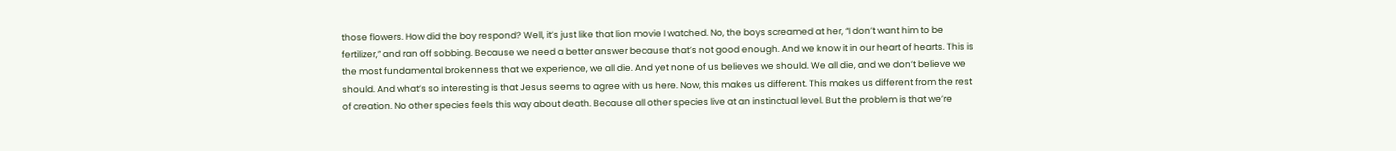those flowers. How did the boy respond? Well, it’s just like that lion movie I watched. No, the boys screamed at her, “I don’t want him to be fertilizer,” and ran off sobbing. Because we need a better answer because that’s not good enough. And we know it in our heart of hearts. This is the most fundamental brokenness that we experience, we all die. And yet none of us believes we should. We all die, and we don’t believe we should. And what’s so interesting is that Jesus seems to agree with us here. Now, this makes us different. This makes us different from the rest of creation. No other species feels this way about death. Because all other species live at an instinctual level. But the problem is that we’re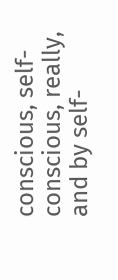conscious, self-conscious, really, and by self-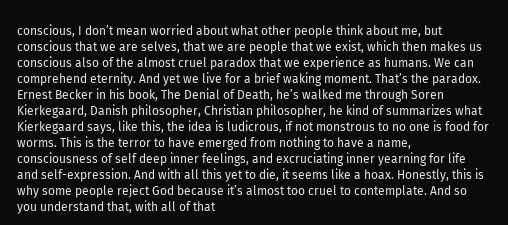conscious, I don’t mean worried about what other people think about me, but conscious that we are selves, that we are people that we exist, which then makes us conscious also of the almost cruel paradox that we experience as humans. We can comprehend eternity. And yet we live for a brief waking moment. That’s the paradox. Ernest Becker in his book, The Denial of Death, he’s walked me through Soren Kierkegaard, Danish philosopher, Christian philosopher, he kind of summarizes what Kierkegaard says, like this, the idea is ludicrous, if not monstrous to no one is food for worms. This is the terror to have emerged from nothing to have a name, consciousness of self deep inner feelings, and excruciating inner yearning for life and self-expression. And with all this yet to die, it seems like a hoax. Honestly, this is why some people reject God because it’s almost too cruel to contemplate. And so you understand that, with all of that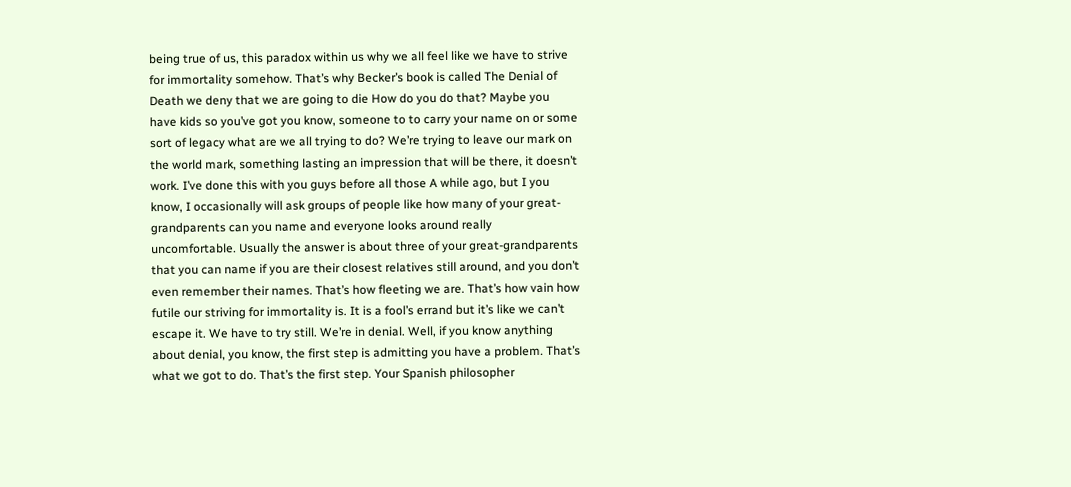being true of us, this paradox within us why we all feel like we have to strive for immortality somehow. That’s why Becker’s book is called The Denial of Death we deny that we are going to die How do you do that? Maybe you have kids so you’ve got you know, someone to to carry your name on or some sort of legacy what are we all trying to do? We’re trying to leave our mark on the world mark, something lasting an impression that will be there, it doesn’t work. I’ve done this with you guys before all those A while ago, but I you know, I occasionally will ask groups of people like how many of your great-grandparents can you name and everyone looks around really uncomfortable. Usually the answer is about three of your great-grandparents that you can name if you are their closest relatives still around, and you don’t even remember their names. That’s how fleeting we are. That’s how vain how futile our striving for immortality is. It is a fool’s errand but it’s like we can’t escape it. We have to try still. We’re in denial. Well, if you know anything about denial, you know, the first step is admitting you have a problem. That’s what we got to do. That’s the first step. Your Spanish philosopher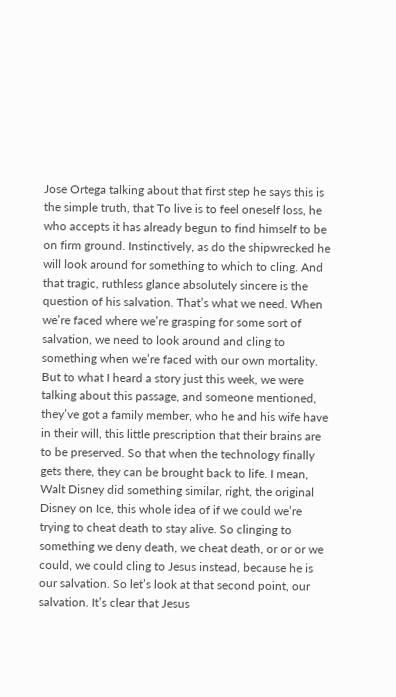Jose Ortega talking about that first step he says this is the simple truth, that To live is to feel oneself loss, he who accepts it has already begun to find himself to be on firm ground. Instinctively, as do the shipwrecked he will look around for something to which to cling. And that tragic, ruthless glance absolutely sincere is the question of his salvation. That’s what we need. When we’re faced where we’re grasping for some sort of salvation, we need to look around and cling to something when we’re faced with our own mortality. But to what I heard a story just this week, we were talking about this passage, and someone mentioned, they’ve got a family member, who he and his wife have in their will, this little prescription that their brains are to be preserved. So that when the technology finally gets there, they can be brought back to life. I mean, Walt Disney did something similar, right, the original Disney on Ice, this whole idea of if we could we’re trying to cheat death to stay alive. So clinging to something we deny death, we cheat death, or or or we could, we could cling to Jesus instead, because he is our salvation. So let’s look at that second point, our salvation. It’s clear that Jesus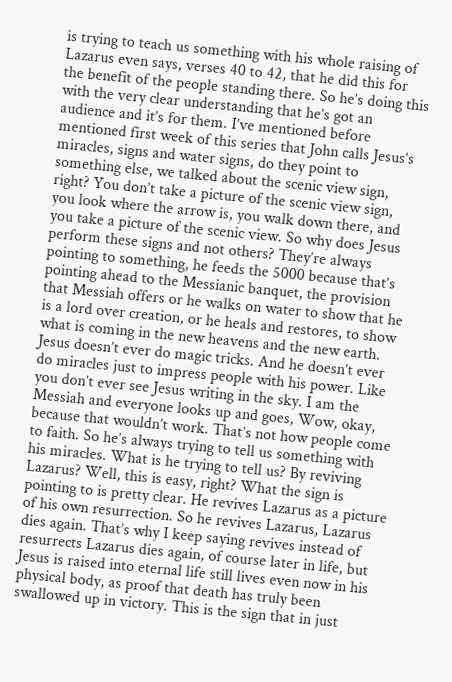is trying to teach us something with his whole raising of Lazarus even says, verses 40 to 42, that he did this for the benefit of the people standing there. So he’s doing this with the very clear understanding that he’s got an audience and it’s for them. I’ve mentioned before mentioned first week of this series that John calls Jesus’s miracles, signs and water signs, do they point to something else, we talked about the scenic view sign, right? You don’t take a picture of the scenic view sign, you look where the arrow is, you walk down there, and you take a picture of the scenic view. So why does Jesus perform these signs and not others? They’re always pointing to something, he feeds the 5000 because that’s pointing ahead to the Messianic banquet, the provision that Messiah offers or he walks on water to show that he is a lord over creation, or he heals and restores, to show what is coming in the new heavens and the new earth. Jesus doesn’t ever do magic tricks. And he doesn’t ever do miracles just to impress people with his power. Like you don’t ever see Jesus writing in the sky. I am the Messiah and everyone looks up and goes, Wow, okay, because that wouldn’t work. That’s not how people come to faith. So he’s always trying to tell us something with his miracles. What is he trying to tell us? By reviving Lazarus? Well, this is easy, right? What the sign is pointing to is pretty clear. He revives Lazarus as a picture of his own resurrection. So he revives Lazarus, Lazarus dies again. That’s why I keep saying revives instead of resurrects Lazarus dies again, of course later in life, but Jesus is raised into eternal life still lives even now in his physical body, as proof that death has truly been swallowed up in victory. This is the sign that in just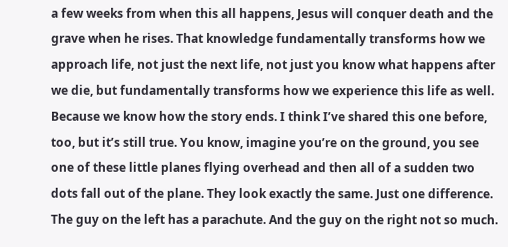a few weeks from when this all happens, Jesus will conquer death and the grave when he rises. That knowledge fundamentally transforms how we approach life, not just the next life, not just you know what happens after we die, but fundamentally transforms how we experience this life as well. Because we know how the story ends. I think I’ve shared this one before, too, but it’s still true. You know, imagine you’re on the ground, you see one of these little planes flying overhead and then all of a sudden two dots fall out of the plane. They look exactly the same. Just one difference. The guy on the left has a parachute. And the guy on the right not so much.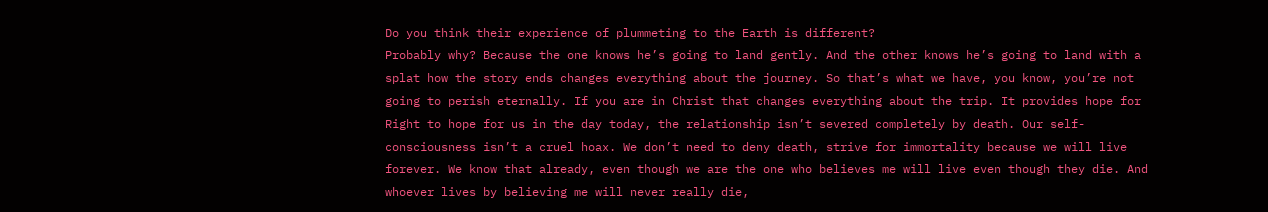Do you think their experience of plummeting to the Earth is different?
Probably why? Because the one knows he’s going to land gently. And the other knows he’s going to land with a splat how the story ends changes everything about the journey. So that’s what we have, you know, you’re not going to perish eternally. If you are in Christ that changes everything about the trip. It provides hope for Right to hope for us in the day today, the relationship isn’t severed completely by death. Our self-consciousness isn’t a cruel hoax. We don’t need to deny death, strive for immortality because we will live forever. We know that already, even though we are the one who believes me will live even though they die. And whoever lives by believing me will never really die,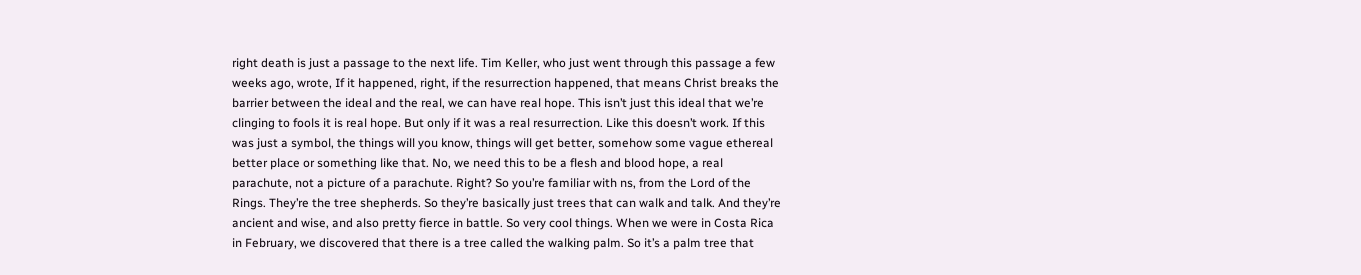right death is just a passage to the next life. Tim Keller, who just went through this passage a few weeks ago, wrote, If it happened, right, if the resurrection happened, that means Christ breaks the barrier between the ideal and the real, we can have real hope. This isn’t just this ideal that we’re clinging to fools it is real hope. But only if it was a real resurrection. Like this doesn’t work. If this was just a symbol, the things will you know, things will get better, somehow some vague ethereal better place or something like that. No, we need this to be a flesh and blood hope, a real parachute, not a picture of a parachute. Right? So you’re familiar with ns, from the Lord of the Rings. They’re the tree shepherds. So they’re basically just trees that can walk and talk. And they’re ancient and wise, and also pretty fierce in battle. So very cool things. When we were in Costa Rica in February, we discovered that there is a tree called the walking palm. So it’s a palm tree that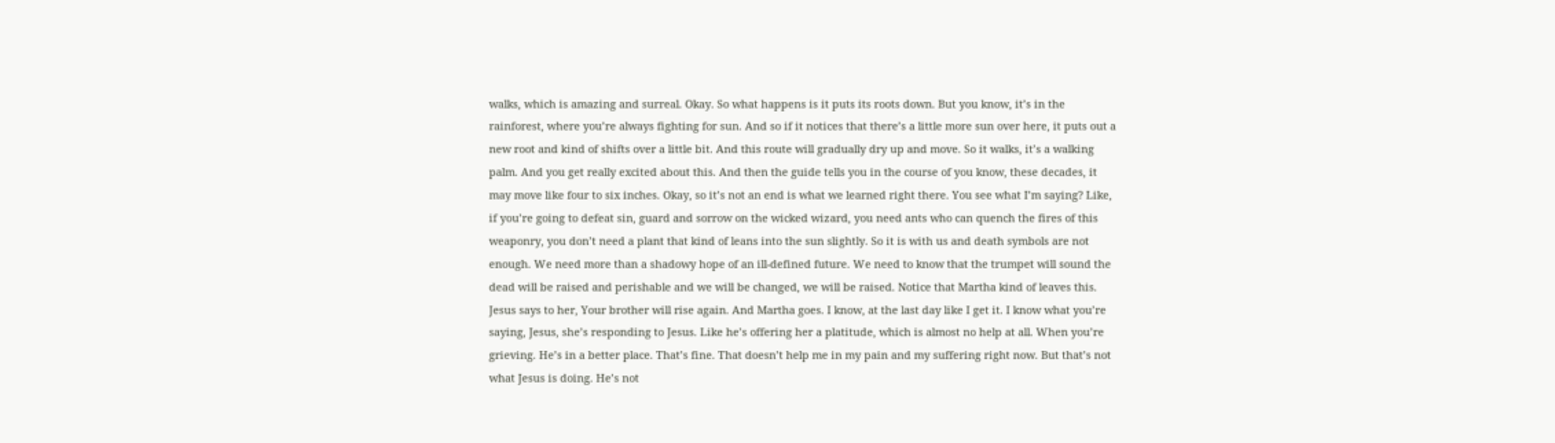walks, which is amazing and surreal. Okay. So what happens is it puts its roots down. But you know, it’s in the rainforest, where you’re always fighting for sun. And so if it notices that there’s a little more sun over here, it puts out a new root and kind of shifts over a little bit. And this route will gradually dry up and move. So it walks, it’s a walking palm. And you get really excited about this. And then the guide tells you in the course of you know, these decades, it may move like four to six inches. Okay, so it’s not an end is what we learned right there. You see what I’m saying? Like, if you’re going to defeat sin, guard and sorrow on the wicked wizard, you need ants who can quench the fires of this weaponry, you don’t need a plant that kind of leans into the sun slightly. So it is with us and death symbols are not enough. We need more than a shadowy hope of an ill-defined future. We need to know that the trumpet will sound the dead will be raised and perishable and we will be changed, we will be raised. Notice that Martha kind of leaves this. Jesus says to her, Your brother will rise again. And Martha goes. I know, at the last day like I get it. I know what you’re saying, Jesus, she’s responding to Jesus. Like he’s offering her a platitude, which is almost no help at all. When you’re grieving. He’s in a better place. That’s fine. That doesn’t help me in my pain and my suffering right now. But that’s not what Jesus is doing. He’s not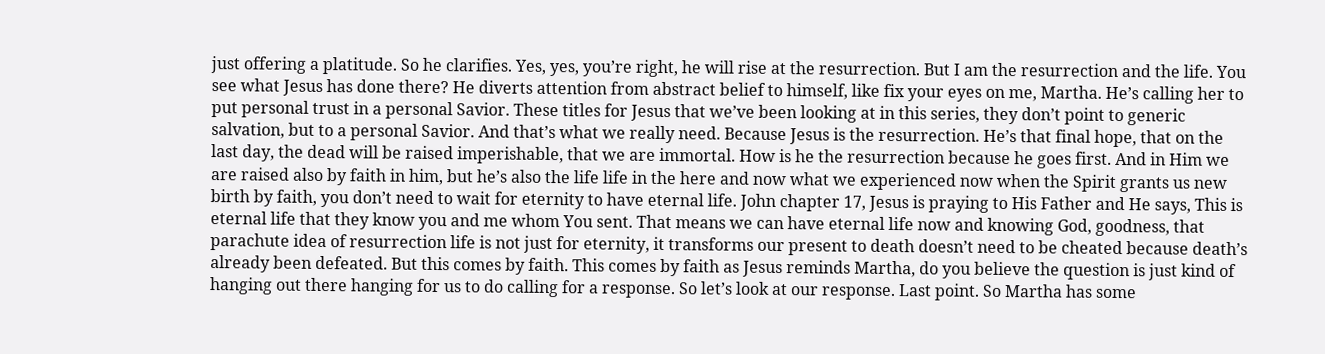just offering a platitude. So he clarifies. Yes, yes, you’re right, he will rise at the resurrection. But I am the resurrection and the life. You see what Jesus has done there? He diverts attention from abstract belief to himself, like fix your eyes on me, Martha. He’s calling her to put personal trust in a personal Savior. These titles for Jesus that we’ve been looking at in this series, they don’t point to generic salvation, but to a personal Savior. And that’s what we really need. Because Jesus is the resurrection. He’s that final hope, that on the last day, the dead will be raised imperishable, that we are immortal. How is he the resurrection because he goes first. And in Him we are raised also by faith in him, but he’s also the life life in the here and now what we experienced now when the Spirit grants us new birth by faith, you don’t need to wait for eternity to have eternal life. John chapter 17, Jesus is praying to His Father and He says, This is eternal life that they know you and me whom You sent. That means we can have eternal life now and knowing God, goodness, that parachute idea of resurrection life is not just for eternity, it transforms our present to death doesn’t need to be cheated because death’s already been defeated. But this comes by faith. This comes by faith as Jesus reminds Martha, do you believe the question is just kind of hanging out there hanging for us to do calling for a response. So let’s look at our response. Last point. So Martha has some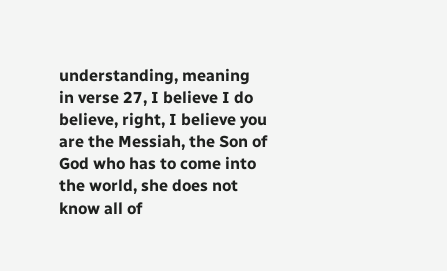understanding, meaning in verse 27, I believe I do believe, right, I believe you are the Messiah, the Son of God who has to come into the world, she does not know all of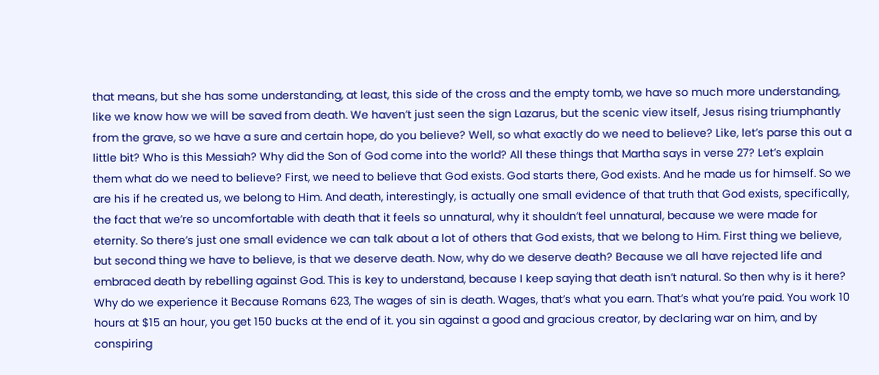that means, but she has some understanding, at least, this side of the cross and the empty tomb, we have so much more understanding, like we know how we will be saved from death. We haven’t just seen the sign Lazarus, but the scenic view itself, Jesus rising triumphantly from the grave, so we have a sure and certain hope, do you believe? Well, so what exactly do we need to believe? Like, let’s parse this out a little bit? Who is this Messiah? Why did the Son of God come into the world? All these things that Martha says in verse 27? Let’s explain them what do we need to believe? First, we need to believe that God exists. God starts there, God exists. And he made us for himself. So we are his if he created us, we belong to Him. And death, interestingly, is actually one small evidence of that truth that God exists, specifically, the fact that we’re so uncomfortable with death that it feels so unnatural, why it shouldn’t feel unnatural, because we were made for eternity. So there’s just one small evidence we can talk about a lot of others that God exists, that we belong to Him. First thing we believe, but second thing we have to believe, is that we deserve death. Now, why do we deserve death? Because we all have rejected life and embraced death by rebelling against God. This is key to understand, because I keep saying that death isn’t natural. So then why is it here? Why do we experience it Because Romans 623, The wages of sin is death. Wages, that’s what you earn. That’s what you’re paid. You work 10 hours at $15 an hour, you get 150 bucks at the end of it. you sin against a good and gracious creator, by declaring war on him, and by conspiring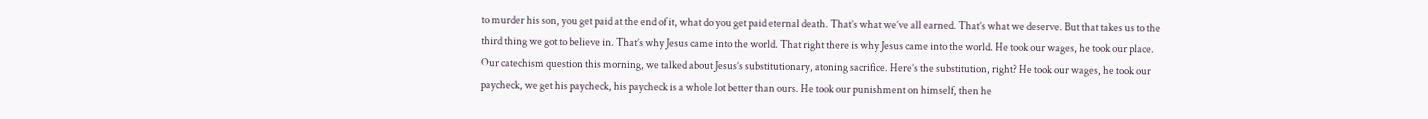to murder his son, you get paid at the end of it, what do you get paid eternal death. That’s what we’ve all earned. That’s what we deserve. But that takes us to the third thing we got to believe in. That’s why Jesus came into the world. That right there is why Jesus came into the world. He took our wages, he took our place. Our catechism question this morning, we talked about Jesus’s substitutionary, atoning sacrifice. Here’s the substitution, right? He took our wages, he took our paycheck, we get his paycheck, his paycheck is a whole lot better than ours. He took our punishment on himself, then he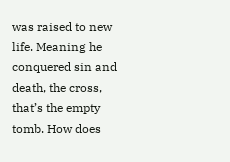was raised to new life. Meaning he conquered sin and death, the cross, that’s the empty tomb. How does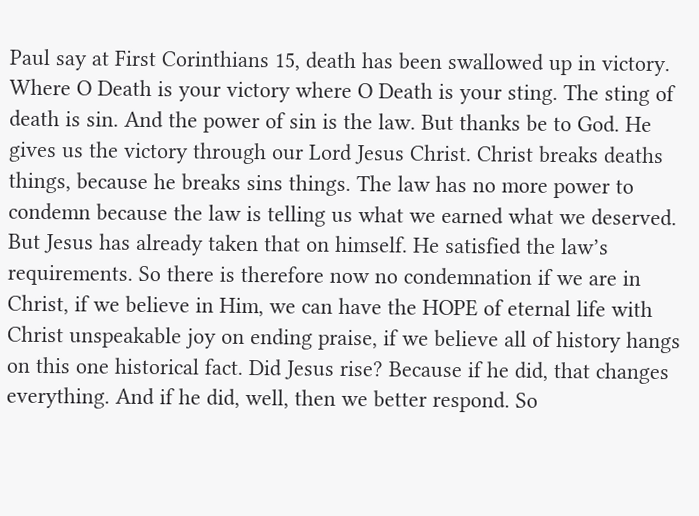Paul say at First Corinthians 15, death has been swallowed up in victory. Where O Death is your victory where O Death is your sting. The sting of death is sin. And the power of sin is the law. But thanks be to God. He gives us the victory through our Lord Jesus Christ. Christ breaks deaths things, because he breaks sins things. The law has no more power to condemn because the law is telling us what we earned what we deserved. But Jesus has already taken that on himself. He satisfied the law’s requirements. So there is therefore now no condemnation if we are in Christ, if we believe in Him, we can have the HOPE of eternal life with Christ unspeakable joy on ending praise, if we believe all of history hangs on this one historical fact. Did Jesus rise? Because if he did, that changes everything. And if he did, well, then we better respond. So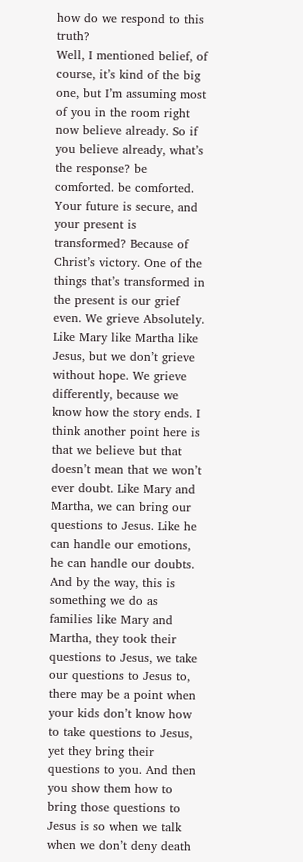how do we respond to this truth?
Well, I mentioned belief, of course, it’s kind of the big one, but I’m assuming most of you in the room right now believe already. So if you believe already, what’s the response? be comforted. be comforted. Your future is secure, and your present is transformed? Because of Christ’s victory. One of the things that’s transformed in the present is our grief even. We grieve Absolutely. Like Mary like Martha like Jesus, but we don’t grieve without hope. We grieve differently, because we know how the story ends. I think another point here is that we believe but that doesn’t mean that we won’t ever doubt. Like Mary and Martha, we can bring our questions to Jesus. Like he can handle our emotions, he can handle our doubts. And by the way, this is something we do as families like Mary and Martha, they took their questions to Jesus, we take our questions to Jesus to, there may be a point when your kids don’t know how to take questions to Jesus, yet they bring their questions to you. And then you show them how to bring those questions to Jesus is so when we talk when we don’t deny death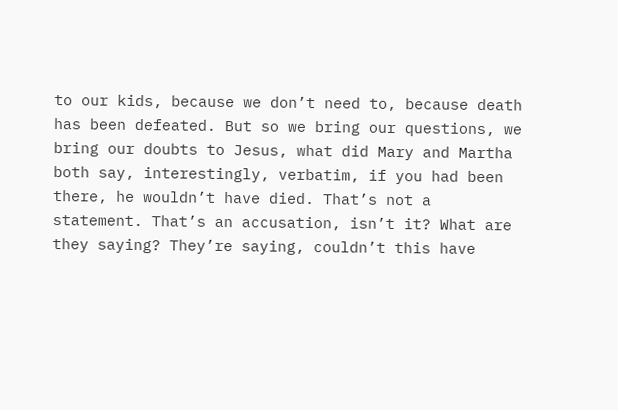to our kids, because we don’t need to, because death has been defeated. But so we bring our questions, we bring our doubts to Jesus, what did Mary and Martha both say, interestingly, verbatim, if you had been there, he wouldn’t have died. That’s not a statement. That’s an accusation, isn’t it? What are they saying? They’re saying, couldn’t this have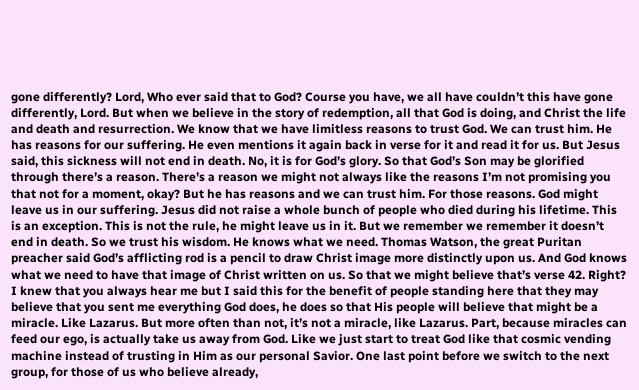gone differently? Lord, Who ever said that to God? Course you have, we all have couldn’t this have gone differently, Lord. But when we believe in the story of redemption, all that God is doing, and Christ the life and death and resurrection. We know that we have limitless reasons to trust God. We can trust him. He has reasons for our suffering. He even mentions it again back in verse for it and read it for us. But Jesus said, this sickness will not end in death. No, it is for God’s glory. So that God’s Son may be glorified through there’s a reason. There’s a reason we might not always like the reasons I’m not promising you that not for a moment, okay? But he has reasons and we can trust him. For those reasons. God might leave us in our suffering. Jesus did not raise a whole bunch of people who died during his lifetime. This is an exception. This is not the rule, he might leave us in it. But we remember we remember it doesn’t end in death. So we trust his wisdom. He knows what we need. Thomas Watson, the great Puritan preacher said God’s afflicting rod is a pencil to draw Christ image more distinctly upon us. And God knows what we need to have that image of Christ written on us. So that we might believe that’s verse 42. Right? I knew that you always hear me but I said this for the benefit of people standing here that they may believe that you sent me everything God does, he does so that His people will believe that might be a miracle. Like Lazarus. But more often than not, it’s not a miracle, like Lazarus. Part, because miracles can feed our ego, is actually take us away from God. Like we just start to treat God like that cosmic vending machine instead of trusting in Him as our personal Savior. One last point before we switch to the next group, for those of us who believe already,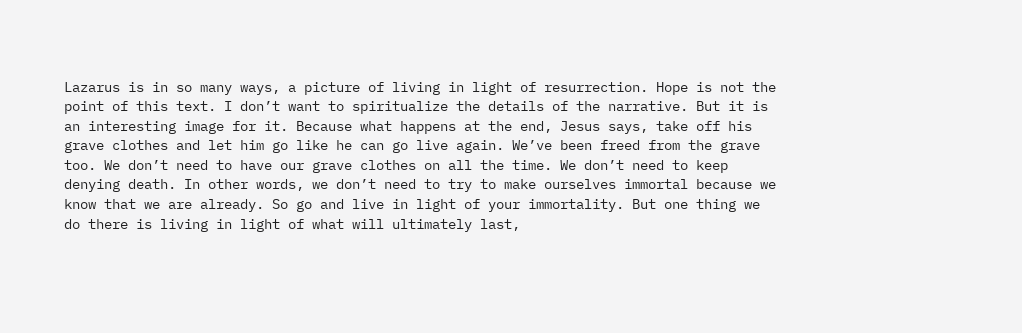Lazarus is in so many ways, a picture of living in light of resurrection. Hope is not the point of this text. I don’t want to spiritualize the details of the narrative. But it is an interesting image for it. Because what happens at the end, Jesus says, take off his grave clothes and let him go like he can go live again. We’ve been freed from the grave too. We don’t need to have our grave clothes on all the time. We don’t need to keep denying death. In other words, we don’t need to try to make ourselves immortal because we know that we are already. So go and live in light of your immortality. But one thing we do there is living in light of what will ultimately last,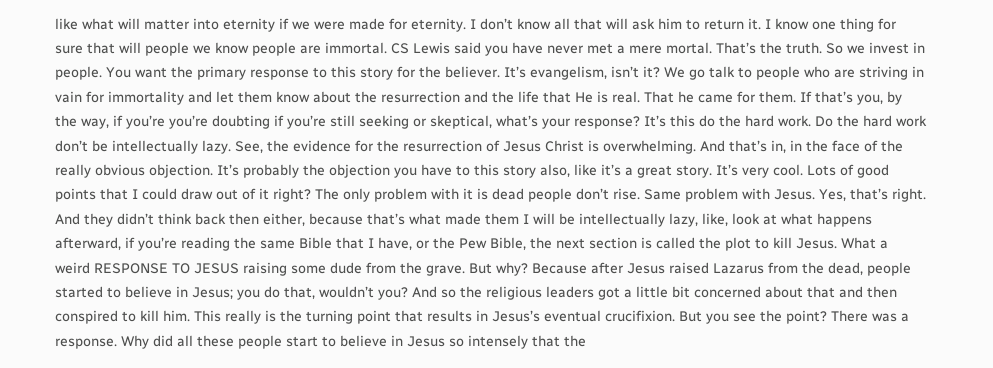like what will matter into eternity if we were made for eternity. I don’t know all that will ask him to return it. I know one thing for sure that will people we know people are immortal. CS Lewis said you have never met a mere mortal. That’s the truth. So we invest in people. You want the primary response to this story for the believer. It’s evangelism, isn’t it? We go talk to people who are striving in vain for immortality and let them know about the resurrection and the life that He is real. That he came for them. If that’s you, by the way, if you’re you’re doubting if you’re still seeking or skeptical, what’s your response? It’s this do the hard work. Do the hard work don’t be intellectually lazy. See, the evidence for the resurrection of Jesus Christ is overwhelming. And that’s in, in the face of the really obvious objection. It’s probably the objection you have to this story also, like it’s a great story. It’s very cool. Lots of good points that I could draw out of it right? The only problem with it is dead people don’t rise. Same problem with Jesus. Yes, that’s right. And they didn’t think back then either, because that’s what made them I will be intellectually lazy, like, look at what happens afterward, if you’re reading the same Bible that I have, or the Pew Bible, the next section is called the plot to kill Jesus. What a weird RESPONSE TO JESUS raising some dude from the grave. But why? Because after Jesus raised Lazarus from the dead, people started to believe in Jesus; you do that, wouldn’t you? And so the religious leaders got a little bit concerned about that and then conspired to kill him. This really is the turning point that results in Jesus’s eventual crucifixion. But you see the point? There was a response. Why did all these people start to believe in Jesus so intensely that the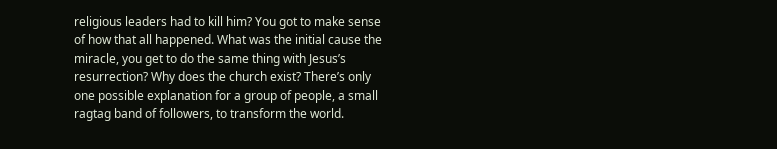religious leaders had to kill him? You got to make sense of how that all happened. What was the initial cause the miracle, you get to do the same thing with Jesus’s resurrection? Why does the church exist? There’s only one possible explanation for a group of people, a small ragtag band of followers, to transform the world.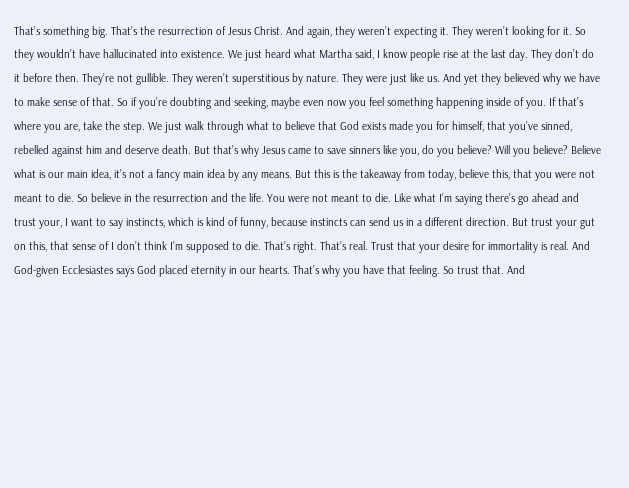That’s something big. That’s the resurrection of Jesus Christ. And again, they weren’t expecting it. They weren’t looking for it. So they wouldn’t have hallucinated into existence. We just heard what Martha said, I know people rise at the last day. They don’t do it before then. They’re not gullible. They weren’t superstitious by nature. They were just like us. And yet they believed why we have to make sense of that. So if you’re doubting and seeking, maybe even now you feel something happening inside of you. If that’s where you are, take the step. We just walk through what to believe that God exists made you for himself, that you’ve sinned, rebelled against him and deserve death. But that’s why Jesus came to save sinners like you, do you believe? Will you believe? Believe what is our main idea, it’s not a fancy main idea by any means. But this is the takeaway from today, believe this, that you were not meant to die. So believe in the resurrection and the life. You were not meant to die. Like what I’m saying there’s go ahead and trust your, I want to say instincts, which is kind of funny, because instincts can send us in a different direction. But trust your gut on this, that sense of I don’t think I’m supposed to die. That’s right. That’s real. Trust that your desire for immortality is real. And God-given Ecclesiastes says God placed eternity in our hearts. That’s why you have that feeling. So trust that. And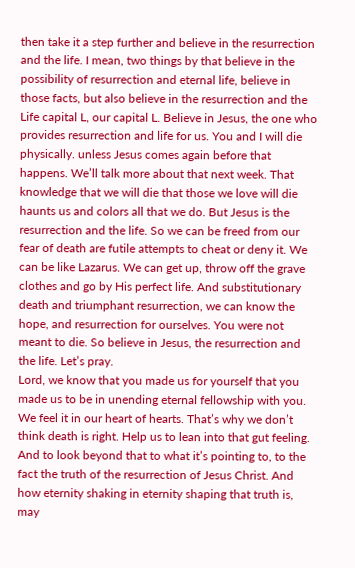then take it a step further and believe in the resurrection and the life. I mean, two things by that believe in the possibility of resurrection and eternal life, believe in those facts, but also believe in the resurrection and the Life capital L, our capital L. Believe in Jesus, the one who provides resurrection and life for us. You and I will die physically. unless Jesus comes again before that happens. We’ll talk more about that next week. That knowledge that we will die that those we love will die haunts us and colors all that we do. But Jesus is the resurrection and the life. So we can be freed from our fear of death are futile attempts to cheat or deny it. We can be like Lazarus. We can get up, throw off the grave clothes and go by His perfect life. And substitutionary death and triumphant resurrection, we can know the hope, and resurrection for ourselves. You were not meant to die. So believe in Jesus, the resurrection and the life. Let’s pray.
Lord, we know that you made us for yourself that you made us to be in unending eternal fellowship with you. We feel it in our heart of hearts. That’s why we don’t think death is right. Help us to lean into that gut feeling. And to look beyond that to what it’s pointing to, to the fact the truth of the resurrection of Jesus Christ. And how eternity shaking in eternity shaping that truth is, may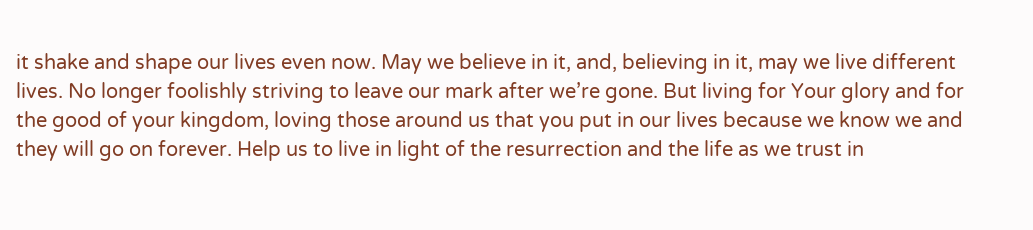it shake and shape our lives even now. May we believe in it, and, believing in it, may we live different lives. No longer foolishly striving to leave our mark after we’re gone. But living for Your glory and for the good of your kingdom, loving those around us that you put in our lives because we know we and they will go on forever. Help us to live in light of the resurrection and the life as we trust in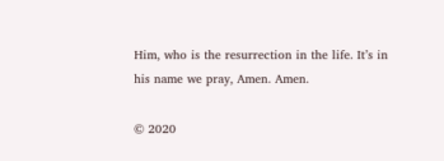Him, who is the resurrection in the life. It’s in his name we pray, Amen. Amen.

© 2020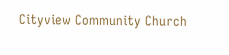Cityview Community Church